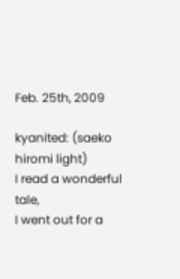Feb. 25th, 2009

kyanited: (saeko hiromi light)
I read a wonderful tale,
I went out for a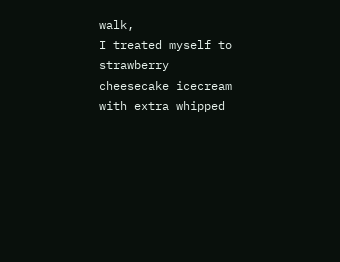walk,
I treated myself to strawberry cheesecake icecream with extra whipped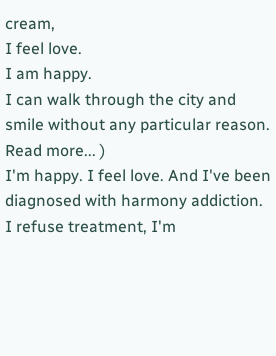cream,
I feel love.
I am happy.
I can walk through the city and smile without any particular reason.
Read more... )
I'm happy. I feel love. And I've been diagnosed with harmony addiction. I refuse treatment, I'm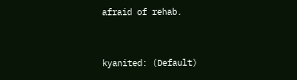afraid of rehab.


kyanited: (Default)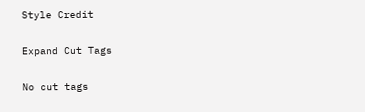Style Credit

Expand Cut Tags

No cut tags